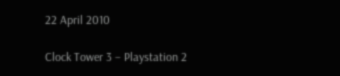22 April 2010

Clock Tower 3 – Playstation 2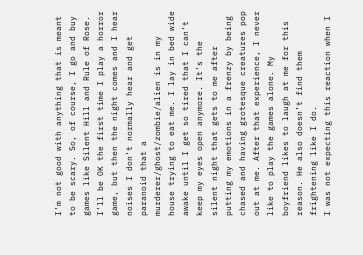I’m not good with anything that is meant to be scary. So, of course, I go and buy games like Silent Hill and Rule of Rose. I’ll be OK the first time I play a horror game, but then the night comes and I hear noises I don’t normally hear and get paranoid that a murderer/ghost/zombie/alien is in my house trying to eat me. I lay in bed wide awake until I get so tired that I can’t keep my eyes open anymore. It’s the silent night that gets to me after putting my emotions in a frenzy by being chased and having grotesque creatures pop out at me. After that experience, I never like to play the games alone. My boyfriend likes to laugh at me for this reason. He also doesn’t find them frightening like I do.
I was not expecting this reaction when I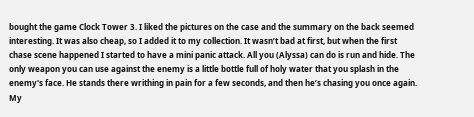bought the game Clock Tower 3. I liked the pictures on the case and the summary on the back seemed interesting. It was also cheap, so I added it to my collection. It wasn’t bad at first, but when the first chase scene happened I started to have a mini panic attack. All you (Alyssa) can do is run and hide. The only weapon you can use against the enemy is a little bottle full of holy water that you splash in the enemy's face. He stands there writhing in pain for a few seconds, and then he’s chasing you once again. My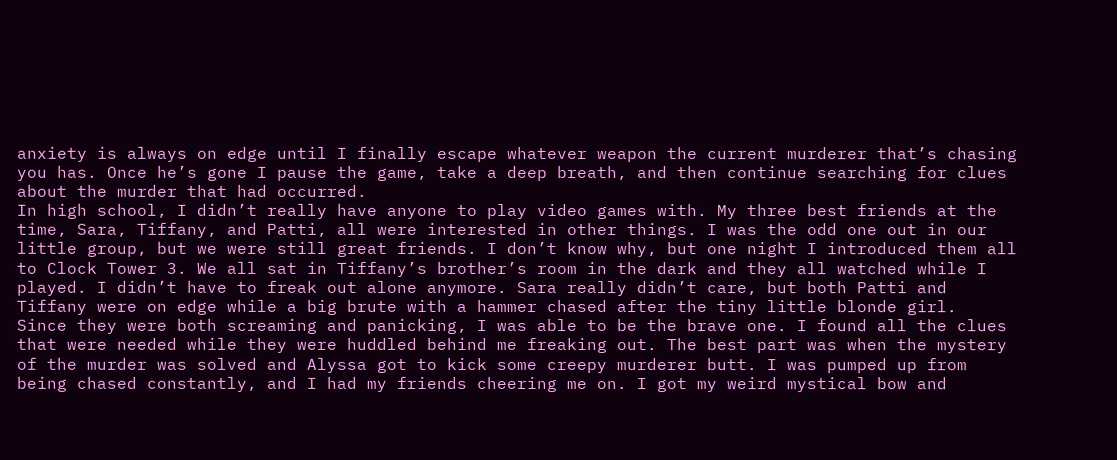anxiety is always on edge until I finally escape whatever weapon the current murderer that’s chasing you has. Once he’s gone I pause the game, take a deep breath, and then continue searching for clues about the murder that had occurred.
In high school, I didn’t really have anyone to play video games with. My three best friends at the time, Sara, Tiffany, and Patti, all were interested in other things. I was the odd one out in our little group, but we were still great friends. I don’t know why, but one night I introduced them all to Clock Tower 3. We all sat in Tiffany’s brother’s room in the dark and they all watched while I played. I didn’t have to freak out alone anymore. Sara really didn’t care, but both Patti and Tiffany were on edge while a big brute with a hammer chased after the tiny little blonde girl.
Since they were both screaming and panicking, I was able to be the brave one. I found all the clues that were needed while they were huddled behind me freaking out. The best part was when the mystery of the murder was solved and Alyssa got to kick some creepy murderer butt. I was pumped up from being chased constantly, and I had my friends cheering me on. I got my weird mystical bow and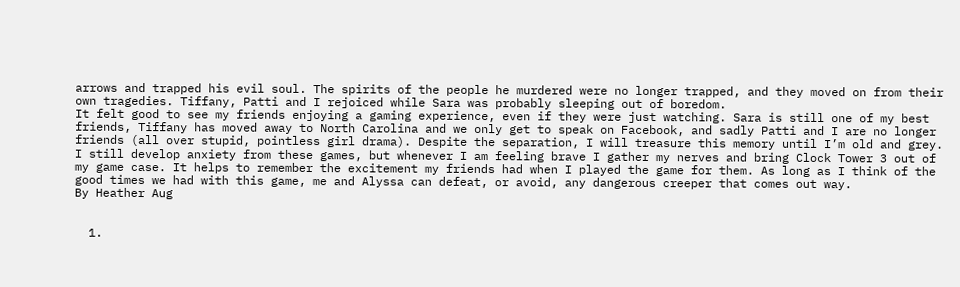arrows and trapped his evil soul. The spirits of the people he murdered were no longer trapped, and they moved on from their own tragedies. Tiffany, Patti and I rejoiced while Sara was probably sleeping out of boredom.
It felt good to see my friends enjoying a gaming experience, even if they were just watching. Sara is still one of my best friends, Tiffany has moved away to North Carolina and we only get to speak on Facebook, and sadly Patti and I are no longer friends (all over stupid, pointless girl drama). Despite the separation, I will treasure this memory until I’m old and grey.
I still develop anxiety from these games, but whenever I am feeling brave I gather my nerves and bring Clock Tower 3 out of my game case. It helps to remember the excitement my friends had when I played the game for them. As long as I think of the good times we had with this game, me and Alyssa can defeat, or avoid, any dangerous creeper that comes out way.
By Heather Aug


  1.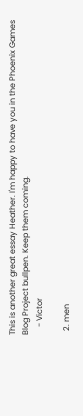This is another great essay Heather. I'm happy to have you in the Phoenix Games Blog Project bullpen. Keep them coming.
    - Victor

  2. men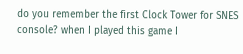do you remember the first Clock Tower for SNES console? when I played this game I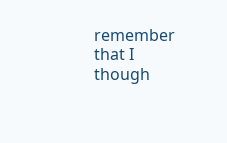remember that I though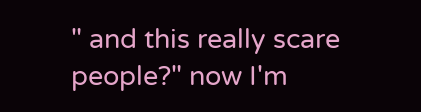" and this really scare people?" now I'm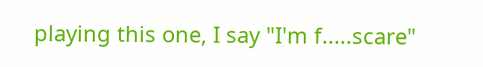playing this one, I say "I'm f.....scare"